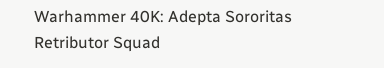Warhammer 40K: Adepta Sororitas Retributor Squad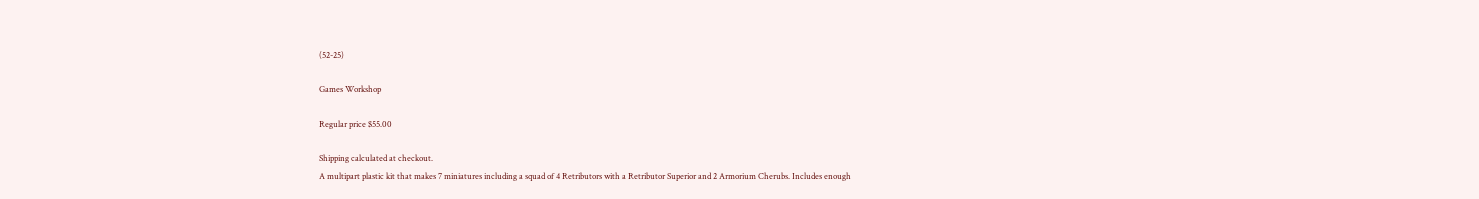(52-25)

Games Workshop

Regular price $55.00

Shipping calculated at checkout.
A multipart plastic kit that makes 7 miniatures including a squad of 4 Retributors with a Retributor Superior and 2 Armorium Cherubs. Includes enough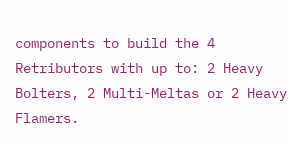components to build the 4 Retributors with up to: 2 Heavy Bolters, 2 Multi-Meltas or 2 Heavy Flamers.